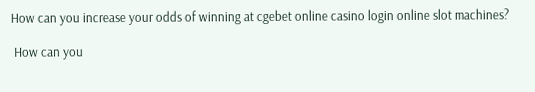How can you increase your odds of winning at cgebet online casino login online slot machines?

 How can you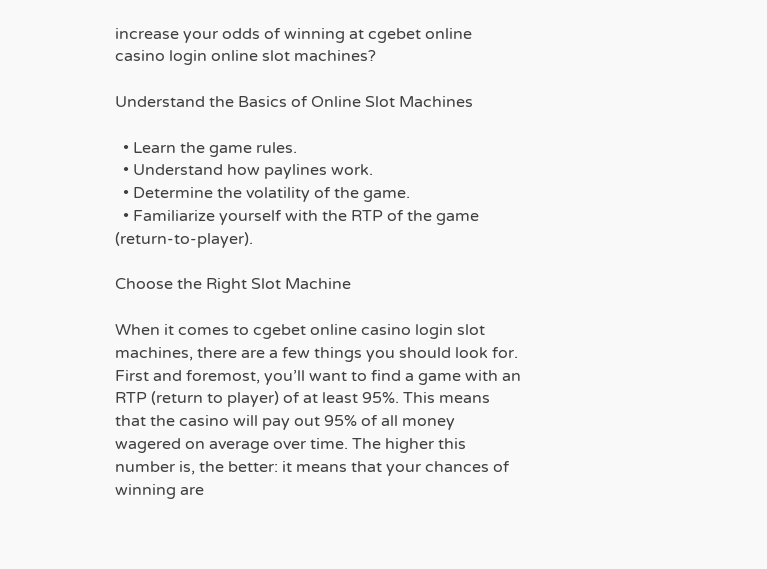increase your odds of winning at cgebet online casino login online slot machines?

Understand the Basics of Online Slot Machines

  • Learn the game rules.
  • Understand how paylines work.
  • Determine the volatility of the game.
  • Familiarize yourself with the RTP of the game (return-to-player).

Choose the Right Slot Machine

When it comes to cgebet online casino login slot machines, there are a few things you should look for. First and foremost, you’ll want to find a game with an RTP (return to player) of at least 95%. This means that the casino will pay out 95% of all money wagered on average over time. The higher this number is, the better: it means that your chances of winning are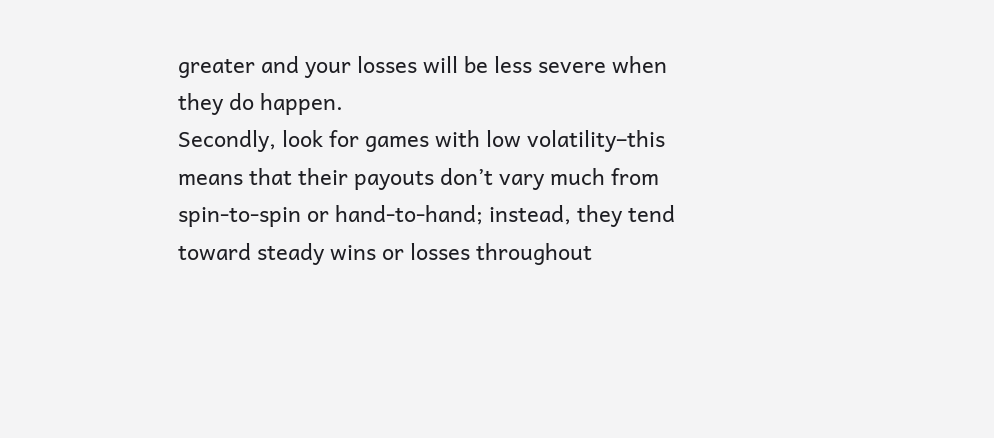greater and your losses will be less severe when they do happen.
Secondly, look for games with low volatility–this means that their payouts don’t vary much from spin-to-spin or hand-to-hand; instead, they tend toward steady wins or losses throughout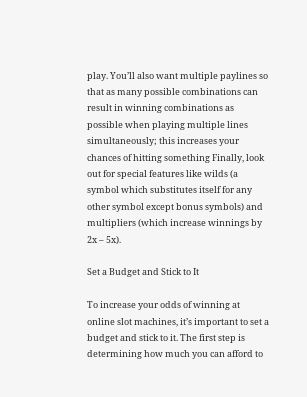play. You’ll also want multiple paylines so that as many possible combinations can result in winning combinations as possible when playing multiple lines simultaneously; this increases your chances of hitting something Finally, look out for special features like wilds (a symbol which substitutes itself for any other symbol except bonus symbols) and multipliers (which increase winnings by 2x – 5x).

Set a Budget and Stick to It

To increase your odds of winning at online slot machines, it’s important to set a budget and stick to it. The first step is determining how much you can afford to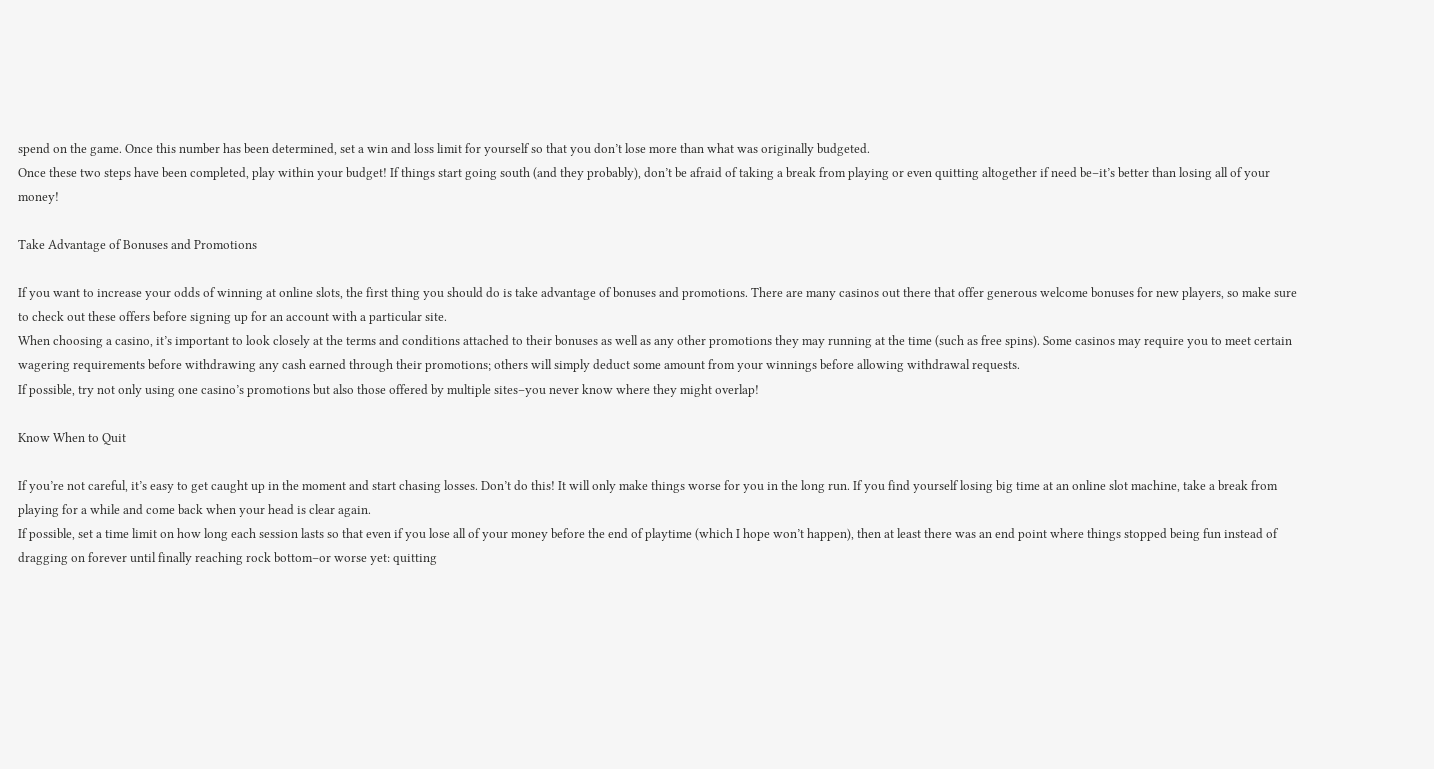spend on the game. Once this number has been determined, set a win and loss limit for yourself so that you don’t lose more than what was originally budgeted.
Once these two steps have been completed, play within your budget! If things start going south (and they probably), don’t be afraid of taking a break from playing or even quitting altogether if need be–it’s better than losing all of your money!

Take Advantage of Bonuses and Promotions

If you want to increase your odds of winning at online slots, the first thing you should do is take advantage of bonuses and promotions. There are many casinos out there that offer generous welcome bonuses for new players, so make sure to check out these offers before signing up for an account with a particular site.
When choosing a casino, it’s important to look closely at the terms and conditions attached to their bonuses as well as any other promotions they may running at the time (such as free spins). Some casinos may require you to meet certain wagering requirements before withdrawing any cash earned through their promotions; others will simply deduct some amount from your winnings before allowing withdrawal requests.
If possible, try not only using one casino’s promotions but also those offered by multiple sites–you never know where they might overlap!

Know When to Quit

If you’re not careful, it’s easy to get caught up in the moment and start chasing losses. Don’t do this! It will only make things worse for you in the long run. If you find yourself losing big time at an online slot machine, take a break from playing for a while and come back when your head is clear again.
If possible, set a time limit on how long each session lasts so that even if you lose all of your money before the end of playtime (which I hope won’t happen), then at least there was an end point where things stopped being fun instead of dragging on forever until finally reaching rock bottom–or worse yet: quitting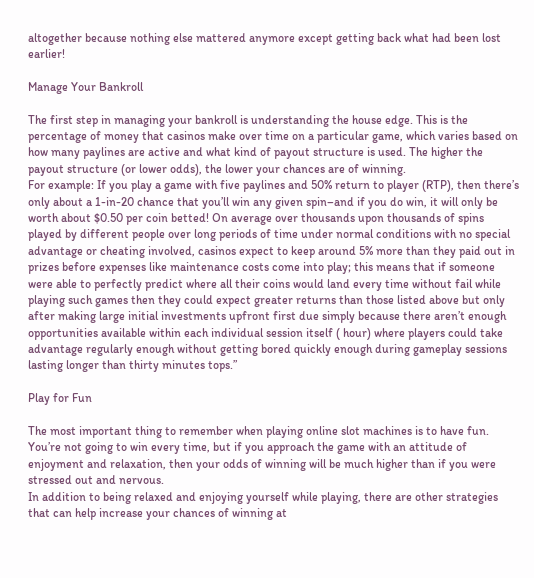altogether because nothing else mattered anymore except getting back what had been lost earlier!

Manage Your Bankroll

The first step in managing your bankroll is understanding the house edge. This is the percentage of money that casinos make over time on a particular game, which varies based on how many paylines are active and what kind of payout structure is used. The higher the payout structure (or lower odds), the lower your chances are of winning.
For example: If you play a game with five paylines and 50% return to player (RTP), then there’s only about a 1-in-20 chance that you’ll win any given spin–and if you do win, it will only be worth about $0.50 per coin betted! On average over thousands upon thousands of spins played by different people over long periods of time under normal conditions with no special advantage or cheating involved, casinos expect to keep around 5% more than they paid out in prizes before expenses like maintenance costs come into play; this means that if someone were able to perfectly predict where all their coins would land every time without fail while playing such games then they could expect greater returns than those listed above but only after making large initial investments upfront first due simply because there aren’t enough opportunities available within each individual session itself ( hour) where players could take advantage regularly enough without getting bored quickly enough during gameplay sessions lasting longer than thirty minutes tops.”

Play for Fun

The most important thing to remember when playing online slot machines is to have fun. You’re not going to win every time, but if you approach the game with an attitude of enjoyment and relaxation, then your odds of winning will be much higher than if you were stressed out and nervous.
In addition to being relaxed and enjoying yourself while playing, there are other strategies that can help increase your chances of winning at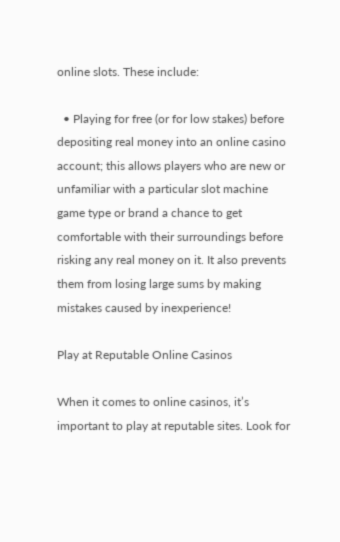online slots. These include:

  • Playing for free (or for low stakes) before depositing real money into an online casino account; this allows players who are new or unfamiliar with a particular slot machine game type or brand a chance to get comfortable with their surroundings before risking any real money on it. It also prevents them from losing large sums by making mistakes caused by inexperience!

Play at Reputable Online Casinos

When it comes to online casinos, it’s important to play at reputable sites. Look for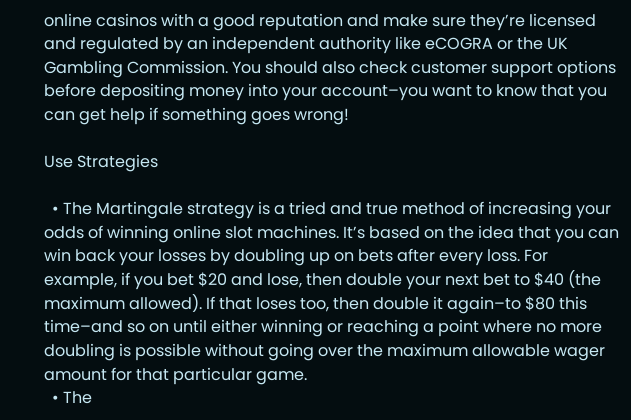online casinos with a good reputation and make sure they’re licensed and regulated by an independent authority like eCOGRA or the UK Gambling Commission. You should also check customer support options before depositing money into your account–you want to know that you can get help if something goes wrong!

Use Strategies

  • The Martingale strategy is a tried and true method of increasing your odds of winning online slot machines. It’s based on the idea that you can win back your losses by doubling up on bets after every loss. For example, if you bet $20 and lose, then double your next bet to $40 (the maximum allowed). If that loses too, then double it again–to $80 this time–and so on until either winning or reaching a point where no more doubling is possible without going over the maximum allowable wager amount for that particular game.
  • The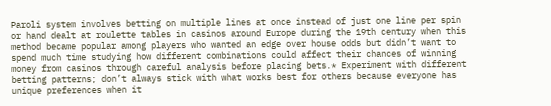Paroli system involves betting on multiple lines at once instead of just one line per spin or hand dealt at roulette tables in casinos around Europe during the 19th century when this method became popular among players who wanted an edge over house odds but didn’t want to spend much time studying how different combinations could affect their chances of winning money from casinos through careful analysis before placing bets.* Experiment with different betting patterns; don’t always stick with what works best for others because everyone has unique preferences when it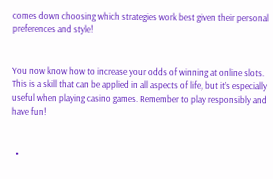comes down choosing which strategies work best given their personal preferences and style!


You now know how to increase your odds of winning at online slots. This is a skill that can be applied in all aspects of life, but it’s especially useful when playing casino games. Remember to play responsibly and have fun!


  •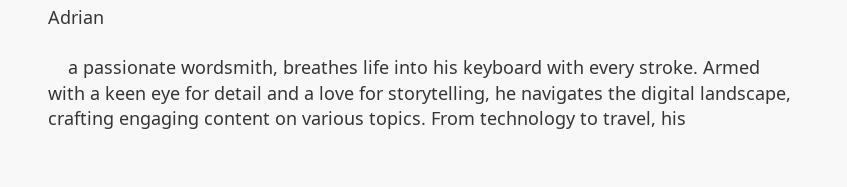Adrian

    a passionate wordsmith, breathes life into his keyboard with every stroke. Armed with a keen eye for detail and a love for storytelling, he navigates the digital landscape, crafting engaging content on various topics. From technology to travel, his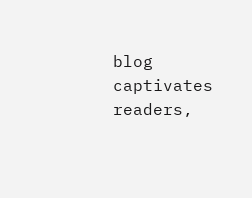blog captivates readers,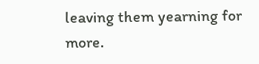leaving them yearning for more.